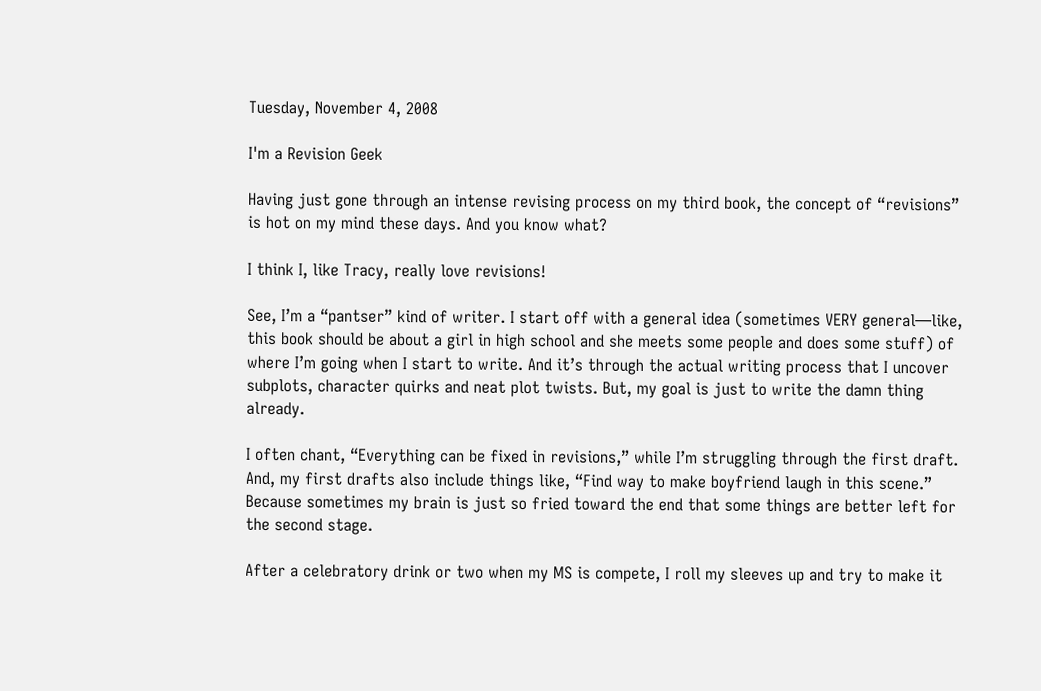Tuesday, November 4, 2008

I'm a Revision Geek

Having just gone through an intense revising process on my third book, the concept of “revisions” is hot on my mind these days. And you know what?

I think I, like Tracy, really love revisions!

See, I’m a “pantser” kind of writer. I start off with a general idea (sometimes VERY general—like, this book should be about a girl in high school and she meets some people and does some stuff) of where I’m going when I start to write. And it’s through the actual writing process that I uncover subplots, character quirks and neat plot twists. But, my goal is just to write the damn thing already.

I often chant, “Everything can be fixed in revisions,” while I’m struggling through the first draft. And, my first drafts also include things like, “Find way to make boyfriend laugh in this scene.” Because sometimes my brain is just so fried toward the end that some things are better left for the second stage.

After a celebratory drink or two when my MS is compete, I roll my sleeves up and try to make it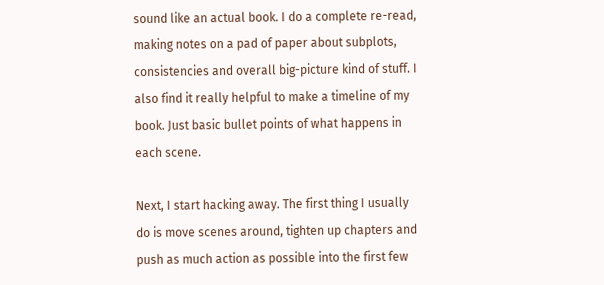sound like an actual book. I do a complete re-read, making notes on a pad of paper about subplots, consistencies and overall big-picture kind of stuff. I also find it really helpful to make a timeline of my book. Just basic bullet points of what happens in each scene.

Next, I start hacking away. The first thing I usually do is move scenes around, tighten up chapters and push as much action as possible into the first few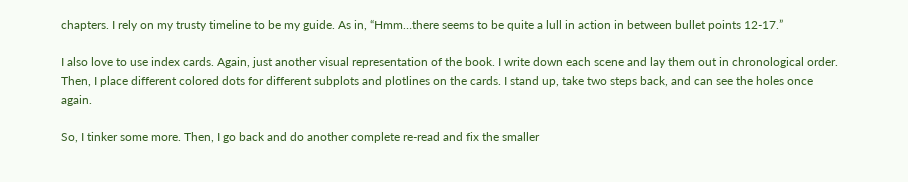chapters. I rely on my trusty timeline to be my guide. As in, “Hmm…there seems to be quite a lull in action in between bullet points 12-17.”

I also love to use index cards. Again, just another visual representation of the book. I write down each scene and lay them out in chronological order. Then, I place different colored dots for different subplots and plotlines on the cards. I stand up, take two steps back, and can see the holes once again.

So, I tinker some more. Then, I go back and do another complete re-read and fix the smaller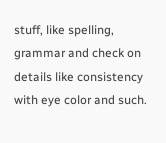stuff, like spelling, grammar and check on details like consistency with eye color and such.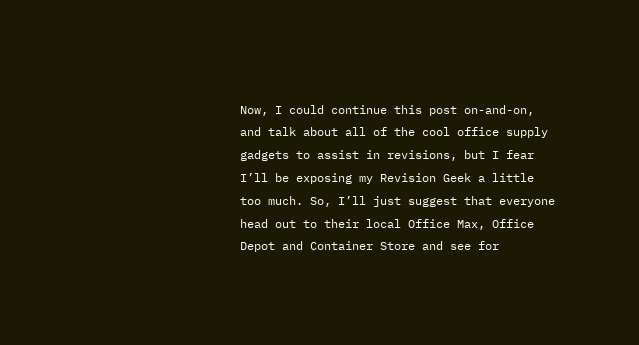Now, I could continue this post on-and-on, and talk about all of the cool office supply gadgets to assist in revisions, but I fear I’ll be exposing my Revision Geek a little too much. So, I’ll just suggest that everyone head out to their local Office Max, Office Depot and Container Store and see for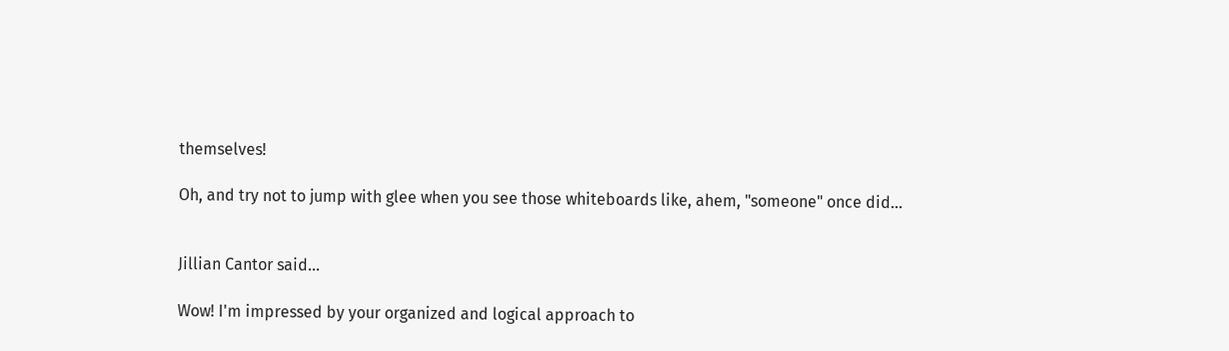themselves!

Oh, and try not to jump with glee when you see those whiteboards like, ahem, "someone" once did…


Jillian Cantor said...

Wow! I'm impressed by your organized and logical approach to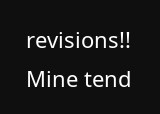revisions!! Mine tend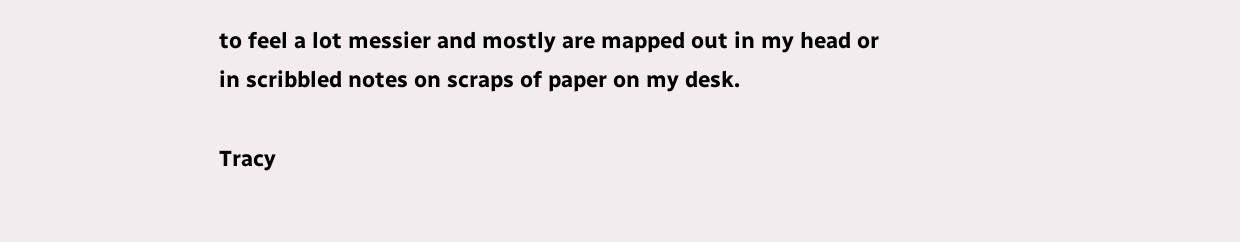to feel a lot messier and mostly are mapped out in my head or in scribbled notes on scraps of paper on my desk.

Tracy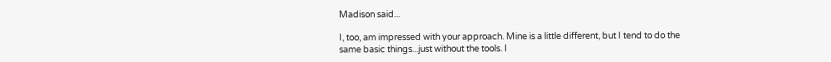Madison said...

I, too, am impressed with your approach. Mine is a little different, but I tend to do the same basic things...just without the tools. I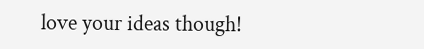love your ideas though!